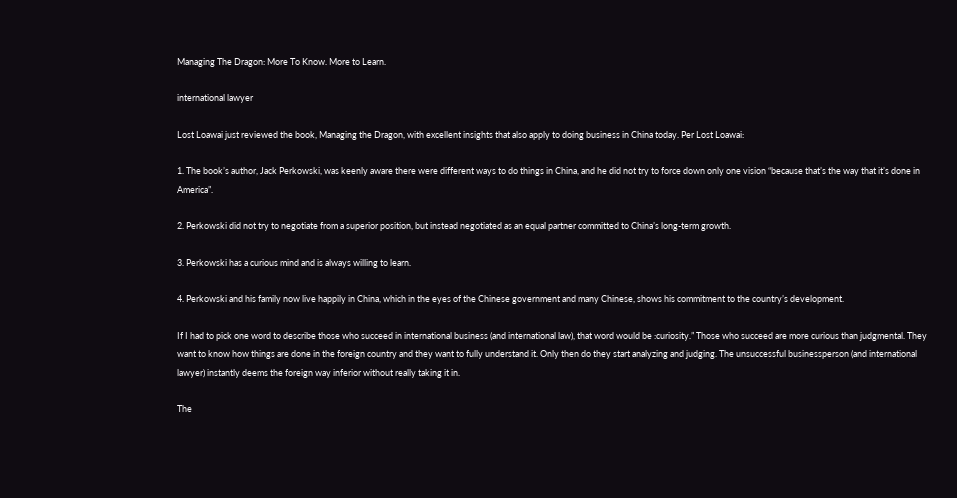Managing The Dragon: More To Know. More to Learn.

international lawyer

Lost Loawai just reviewed the book, Managing the Dragon, with excellent insights that also apply to doing business in China today. Per Lost Loawai:

1. The book’s author, Jack Perkowski, was keenly aware there were different ways to do things in China, and he did not try to force down only one vision “because that’s the way that it’s done in America”.

2. Perkowski did not try to negotiate from a superior position, but instead negotiated as an equal partner committed to China’s long-term growth.

3. Perkowski has a curious mind and is always willing to learn.

4. Perkowski and his family now live happily in China, which in the eyes of the Chinese government and many Chinese, shows his commitment to the country’s development.

If I had to pick one word to describe those who succeed in international business (and international law), that word would be :curiosity.” Those who succeed are more curious than judgmental. They want to know how things are done in the foreign country and they want to fully understand it. Only then do they start analyzing and judging. The unsuccessful businessperson (and international lawyer) instantly deems the foreign way inferior without really taking it in.

The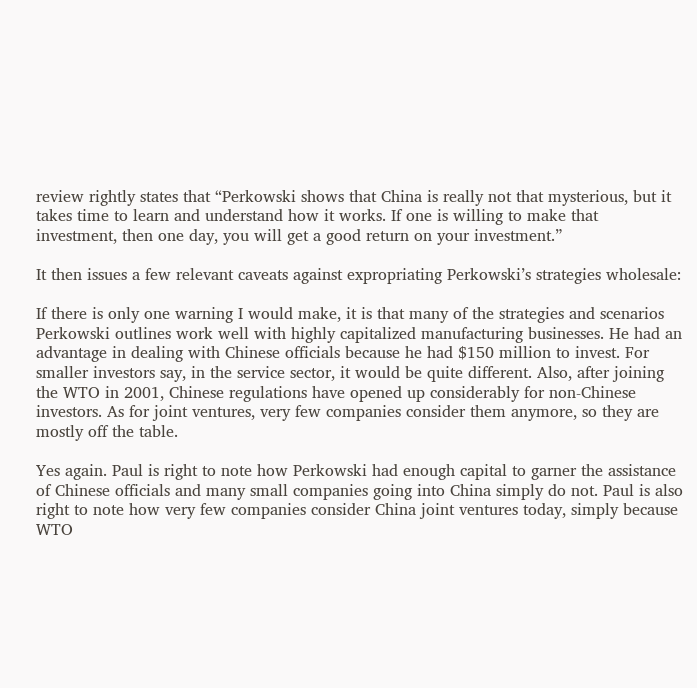review rightly states that “Perkowski shows that China is really not that mysterious, but it takes time to learn and understand how it works. If one is willing to make that investment, then one day, you will get a good return on your investment.”

It then issues a few relevant caveats against expropriating Perkowski’s strategies wholesale:

If there is only one warning I would make, it is that many of the strategies and scenarios Perkowski outlines work well with highly capitalized manufacturing businesses. He had an advantage in dealing with Chinese officials because he had $150 million to invest. For smaller investors say, in the service sector, it would be quite different. Also, after joining the WTO in 2001, Chinese regulations have opened up considerably for non-Chinese investors. As for joint ventures, very few companies consider them anymore, so they are mostly off the table.

Yes again. Paul is right to note how Perkowski had enough capital to garner the assistance of Chinese officials and many small companies going into China simply do not. Paul is also right to note how very few companies consider China joint ventures today, simply because WTO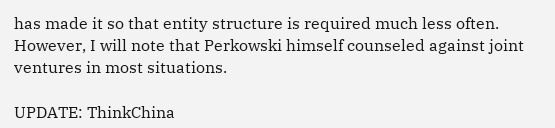has made it so that entity structure is required much less often. However, I will note that Perkowski himself counseled against joint ventures in most situations.

UPDATE: ThinkChina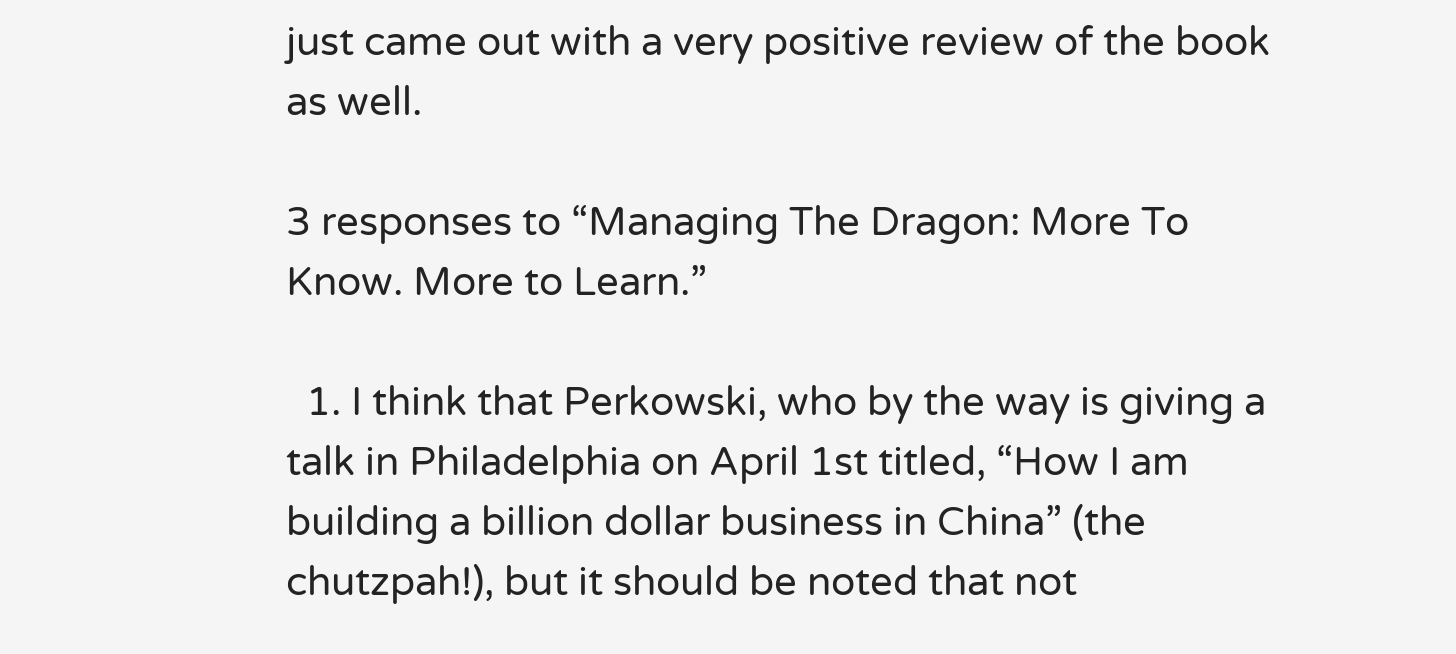just came out with a very positive review of the book as well.

3 responses to “Managing The Dragon: More To Know. More to Learn.”

  1. I think that Perkowski, who by the way is giving a talk in Philadelphia on April 1st titled, “How I am building a billion dollar business in China” (the chutzpah!), but it should be noted that not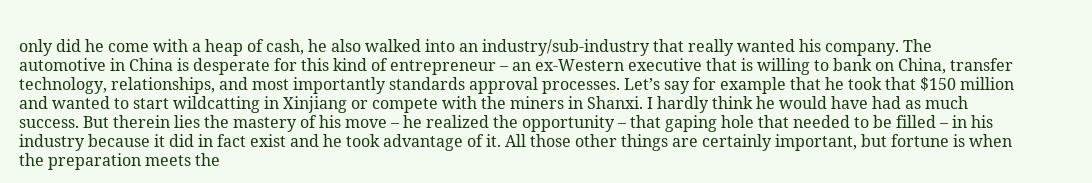only did he come with a heap of cash, he also walked into an industry/sub-industry that really wanted his company. The automotive in China is desperate for this kind of entrepreneur – an ex-Western executive that is willing to bank on China, transfer technology, relationships, and most importantly standards approval processes. Let’s say for example that he took that $150 million and wanted to start wildcatting in Xinjiang or compete with the miners in Shanxi. I hardly think he would have had as much success. But therein lies the mastery of his move – he realized the opportunity – that gaping hole that needed to be filled – in his industry because it did in fact exist and he took advantage of it. All those other things are certainly important, but fortune is when the preparation meets the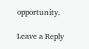opportunity.

Leave a Reply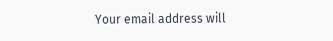Your email address will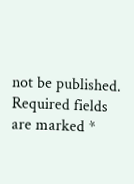not be published. Required fields are marked *